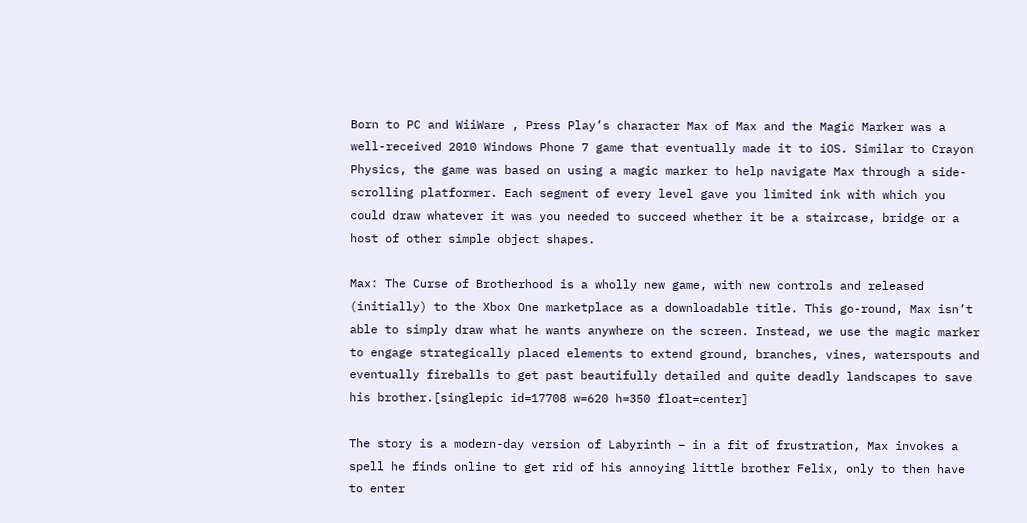Born to PC and WiiWare , Press Play’s character Max of Max and the Magic Marker was a well-received 2010 Windows Phone 7 game that eventually made it to iOS. Similar to Crayon Physics, the game was based on using a magic marker to help navigate Max through a side-scrolling platformer. Each segment of every level gave you limited ink with which you could draw whatever it was you needed to succeed whether it be a staircase, bridge or a host of other simple object shapes.

Max: The Curse of Brotherhood is a wholly new game, with new controls and released (initially) to the Xbox One marketplace as a downloadable title. This go-round, Max isn’t able to simply draw what he wants anywhere on the screen. Instead, we use the magic marker to engage strategically placed elements to extend ground, branches, vines, waterspouts and eventually fireballs to get past beautifully detailed and quite deadly landscapes to save his brother.[singlepic id=17708 w=620 h=350 float=center]

The story is a modern-day version of Labyrinth – in a fit of frustration, Max invokes a spell he finds online to get rid of his annoying little brother Felix, only to then have to enter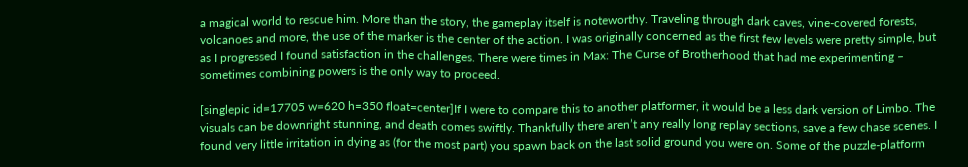a magical world to rescue him. More than the story, the gameplay itself is noteworthy. Traveling through dark caves, vine-covered forests, volcanoes and more, the use of the marker is the center of the action. I was originally concerned as the first few levels were pretty simple, but as I progressed I found satisfaction in the challenges. There were times in Max: The Curse of Brotherhood that had me experimenting – sometimes combining powers is the only way to proceed.

[singlepic id=17705 w=620 h=350 float=center]If I were to compare this to another platformer, it would be a less dark version of Limbo. The visuals can be downright stunning, and death comes swiftly. Thankfully there aren’t any really long replay sections, save a few chase scenes. I found very little irritation in dying as (for the most part) you spawn back on the last solid ground you were on. Some of the puzzle-platform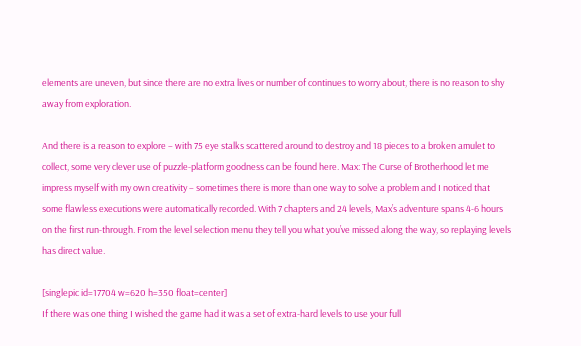elements are uneven, but since there are no extra lives or number of continues to worry about, there is no reason to shy away from exploration.

And there is a reason to explore – with 75 eye stalks scattered around to destroy and 18 pieces to a broken amulet to collect, some very clever use of puzzle-platform goodness can be found here. Max: The Curse of Brotherhood let me impress myself with my own creativity – sometimes there is more than one way to solve a problem and I noticed that some flawless executions were automatically recorded. With 7 chapters and 24 levels, Max’s adventure spans 4-6 hours on the first run-through. From the level selection menu they tell you what you’ve missed along the way, so replaying levels has direct value.

[singlepic id=17704 w=620 h=350 float=center]
If there was one thing I wished the game had it was a set of extra-hard levels to use your full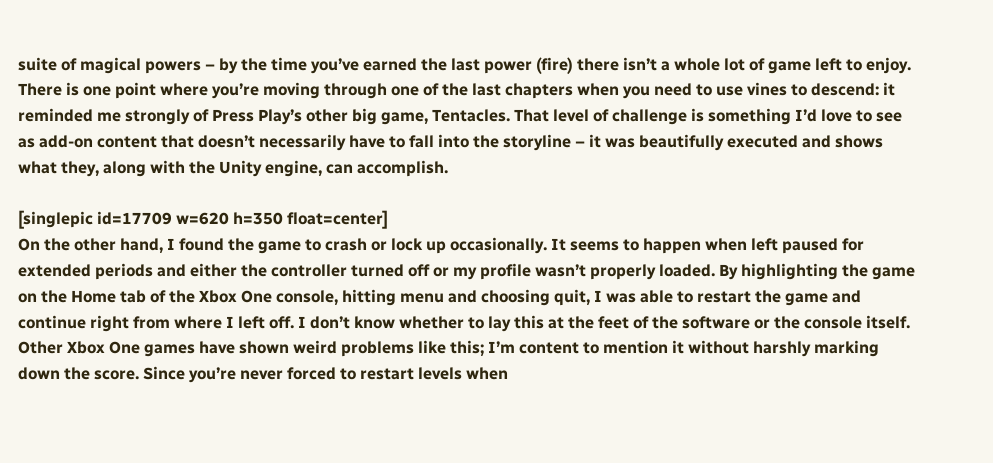suite of magical powers – by the time you’ve earned the last power (fire) there isn’t a whole lot of game left to enjoy. There is one point where you’re moving through one of the last chapters when you need to use vines to descend: it reminded me strongly of Press Play’s other big game, Tentacles. That level of challenge is something I’d love to see as add-on content that doesn’t necessarily have to fall into the storyline – it was beautifully executed and shows what they, along with the Unity engine, can accomplish.

[singlepic id=17709 w=620 h=350 float=center]
On the other hand, I found the game to crash or lock up occasionally. It seems to happen when left paused for extended periods and either the controller turned off or my profile wasn’t properly loaded. By highlighting the game on the Home tab of the Xbox One console, hitting menu and choosing quit, I was able to restart the game and continue right from where I left off. I don’t know whether to lay this at the feet of the software or the console itself. Other Xbox One games have shown weird problems like this; I’m content to mention it without harshly marking down the score. Since you’re never forced to restart levels when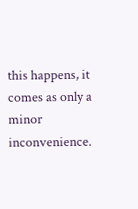this happens, it comes as only a minor inconvenience.